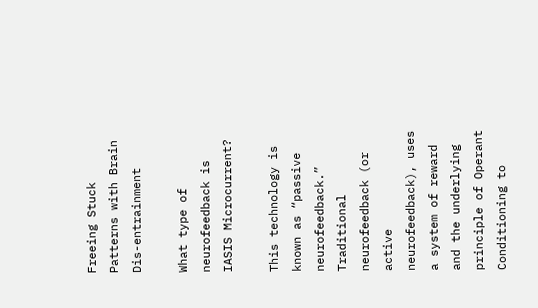Freeing Stuck Patterns with Brain Dis-entrainment

What type of neurofeedback is IASIS Microcurrent?

This technology is known as “passive neurofeedback.” Traditional neurofeedback (or active neurofeedback), uses a system of reward and the underlying principle of Operant Conditioning to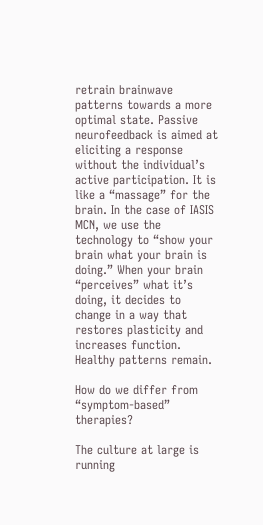retrain brainwave patterns towards a more optimal state. Passive neurofeedback is aimed at eliciting a response without the individual’s active participation. It is like a “massage” for the brain. In the case of IASIS MCN, we use the technology to “show your brain what your brain is doing.” When your brain “perceives” what it’s doing, it decides to change in a way that restores plasticity and increases function. Healthy patterns remain.

How do we differ from “symptom-based” therapies?

The culture at large is running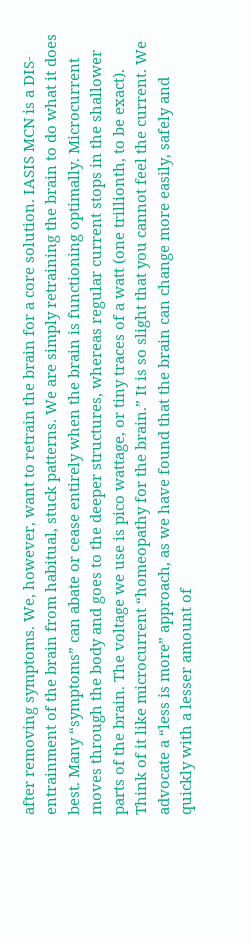after removing symptoms. We, however, want to retrain the brain for a core solution. IASIS MCN is a DIS-entrainment of the brain from habitual, stuck patterns. We are simply retraining the brain to do what it does best. Many “symptoms” can abate or cease entirely when the brain is functioning optimally. Microcurrent moves through the body and goes to the deeper structures, whereas regular current stops in the shallower parts of the brain. The voltage we use is pico wattage, or tiny traces of a watt (one trillionth, to be exact). Think of it like microcurrent “homeopathy for the brain.” It is so slight that you cannot feel the current. We advocate a “less is more” approach, as we have found that the brain can change more easily, safely and quickly with a lesser amount of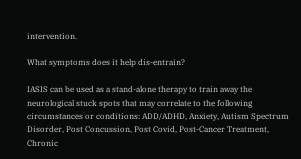intervention.

What symptoms does it help dis-entrain?

IASIS can be used as a stand-alone therapy to train away the neurological stuck spots that may correlate to the following circumstances or conditions: ADD/ADHD, Anxiety, Autism Spectrum Disorder, Post Concussion, Post Covid, Post-Cancer Treatment, Chronic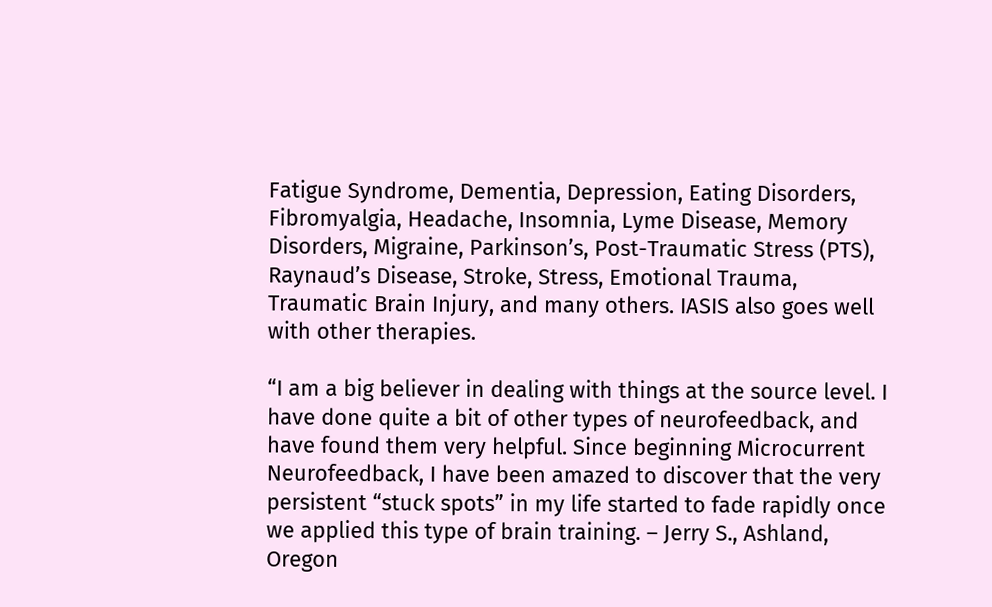Fatigue Syndrome, Dementia, Depression, Eating Disorders, Fibromyalgia, Headache, Insomnia, Lyme Disease, Memory Disorders, Migraine, Parkinson’s, Post-Traumatic Stress (PTS), Raynaud’s Disease, Stroke, Stress, Emotional Trauma, Traumatic Brain Injury, and many others. IASIS also goes well with other therapies.

“I am a big believer in dealing with things at the source level. I have done quite a bit of other types of neurofeedback, and have found them very helpful. Since beginning Microcurrent Neurofeedback, I have been amazed to discover that the very persistent “stuck spots” in my life started to fade rapidly once we applied this type of brain training. – Jerry S., Ashland, Oregon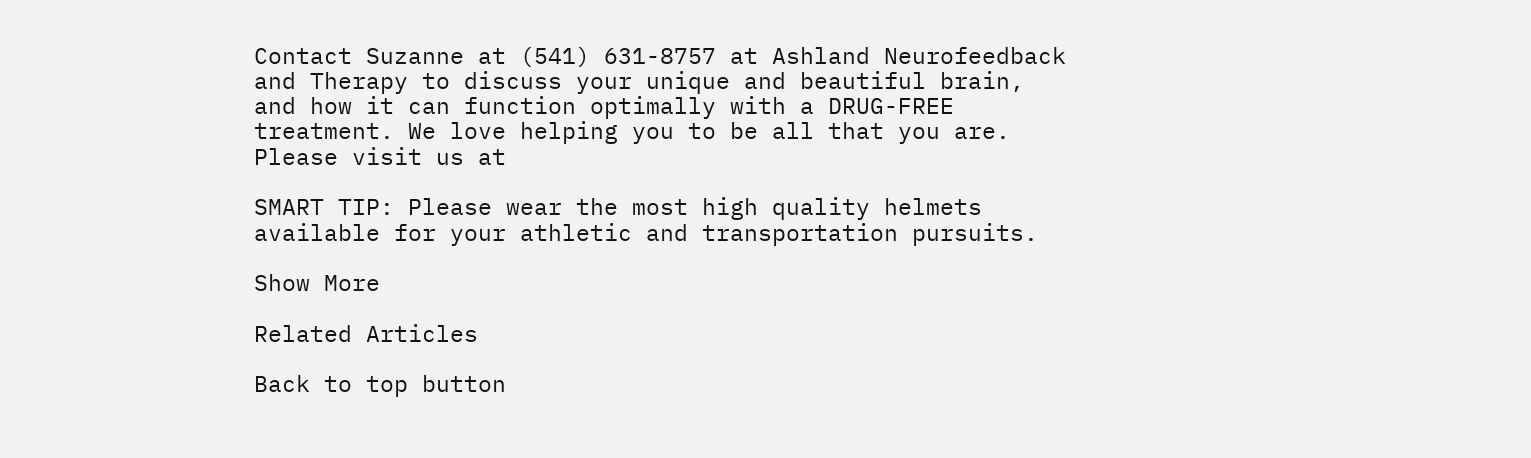Contact Suzanne at (541) 631-8757 at Ashland Neurofeedback and Therapy to discuss your unique and beautiful brain, and how it can function optimally with a DRUG-FREE treatment. We love helping you to be all that you are. Please visit us at

SMART TIP: Please wear the most high quality helmets available for your athletic and transportation pursuits.

Show More

Related Articles

Back to top button